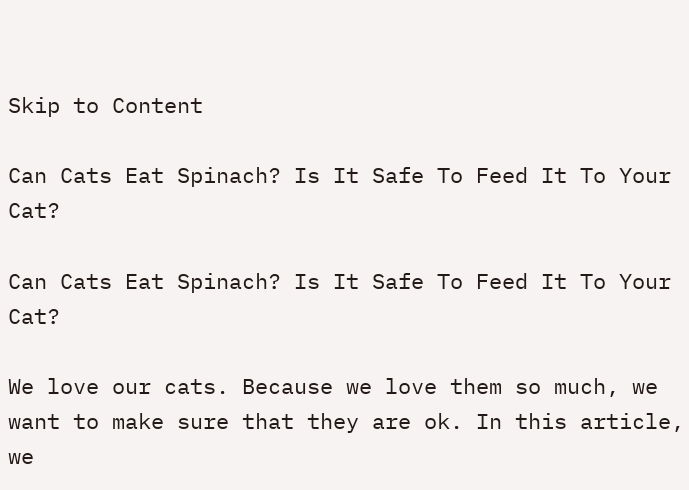Skip to Content

Can Cats Eat Spinach? Is It Safe To Feed It To Your Cat?

Can Cats Eat Spinach? Is It Safe To Feed It To Your Cat?

We love our cats. Because we love them so much, we want to make sure that they are ok. In this article, we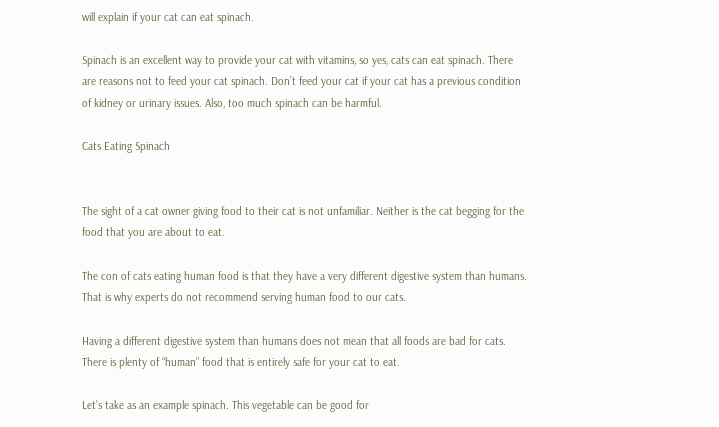will explain if your cat can eat spinach.

Spinach is an excellent way to provide your cat with vitamins, so yes, cats can eat spinach. There are reasons not to feed your cat spinach. Don’t feed your cat if your cat has a previous condition of kidney or urinary issues. Also, too much spinach can be harmful.

Cats Eating Spinach


The sight of a cat owner giving food to their cat is not unfamiliar. Neither is the cat begging for the food that you are about to eat.

The con of cats eating human food is that they have a very different digestive system than humans. That is why experts do not recommend serving human food to our cats.

Having a different digestive system than humans does not mean that all foods are bad for cats. There is plenty of “human” food that is entirely safe for your cat to eat.

Let’s take as an example spinach. This vegetable can be good for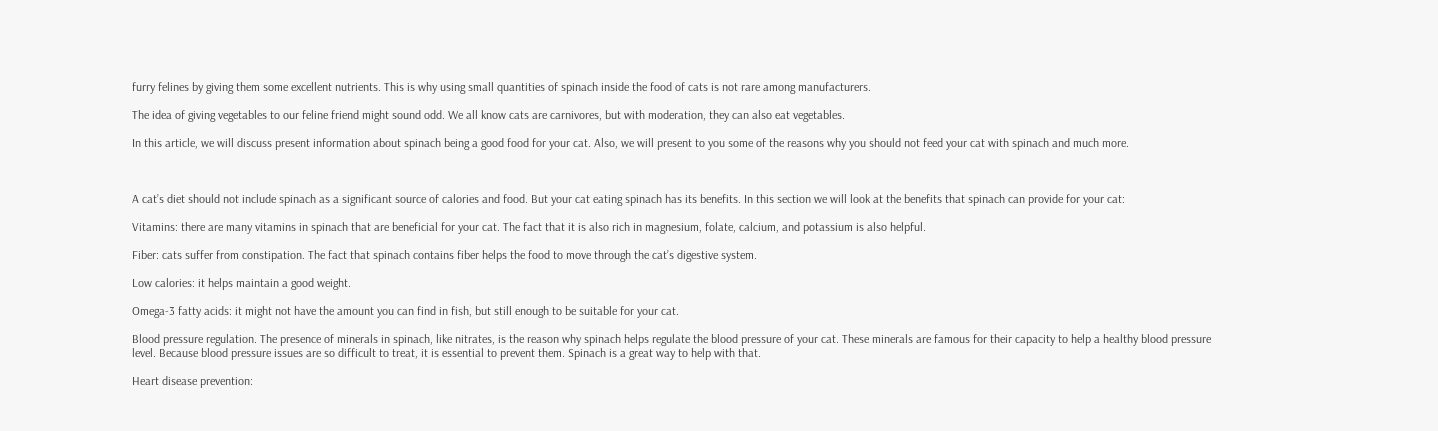furry felines by giving them some excellent nutrients. This is why using small quantities of spinach inside the food of cats is not rare among manufacturers.

The idea of giving vegetables to our feline friend might sound odd. We all know cats are carnivores, but with moderation, they can also eat vegetables.

In this article, we will discuss present information about spinach being a good food for your cat. Also, we will present to you some of the reasons why you should not feed your cat with spinach and much more.



A cat’s diet should not include spinach as a significant source of calories and food. But your cat eating spinach has its benefits. In this section we will look at the benefits that spinach can provide for your cat:

Vitamins: there are many vitamins in spinach that are beneficial for your cat. The fact that it is also rich in magnesium, folate, calcium, and potassium is also helpful.

Fiber: cats suffer from constipation. The fact that spinach contains fiber helps the food to move through the cat’s digestive system.

Low calories: it helps maintain a good weight.

Omega-3 fatty acids: it might not have the amount you can find in fish, but still enough to be suitable for your cat.

Blood pressure regulation. The presence of minerals in spinach, like nitrates, is the reason why spinach helps regulate the blood pressure of your cat. These minerals are famous for their capacity to help a healthy blood pressure level. Because blood pressure issues are so difficult to treat, it is essential to prevent them. Spinach is a great way to help with that.

Heart disease prevention: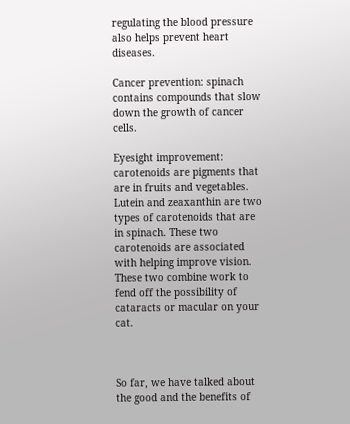regulating the blood pressure also helps prevent heart diseases.

Cancer prevention: spinach contains compounds that slow down the growth of cancer cells.

Eyesight improvement: carotenoids are pigments that are in fruits and vegetables. Lutein and zeaxanthin are two types of carotenoids that are in spinach. These two carotenoids are associated with helping improve vision. These two combine work to fend off the possibility of cataracts or macular on your cat.



So far, we have talked about the good and the benefits of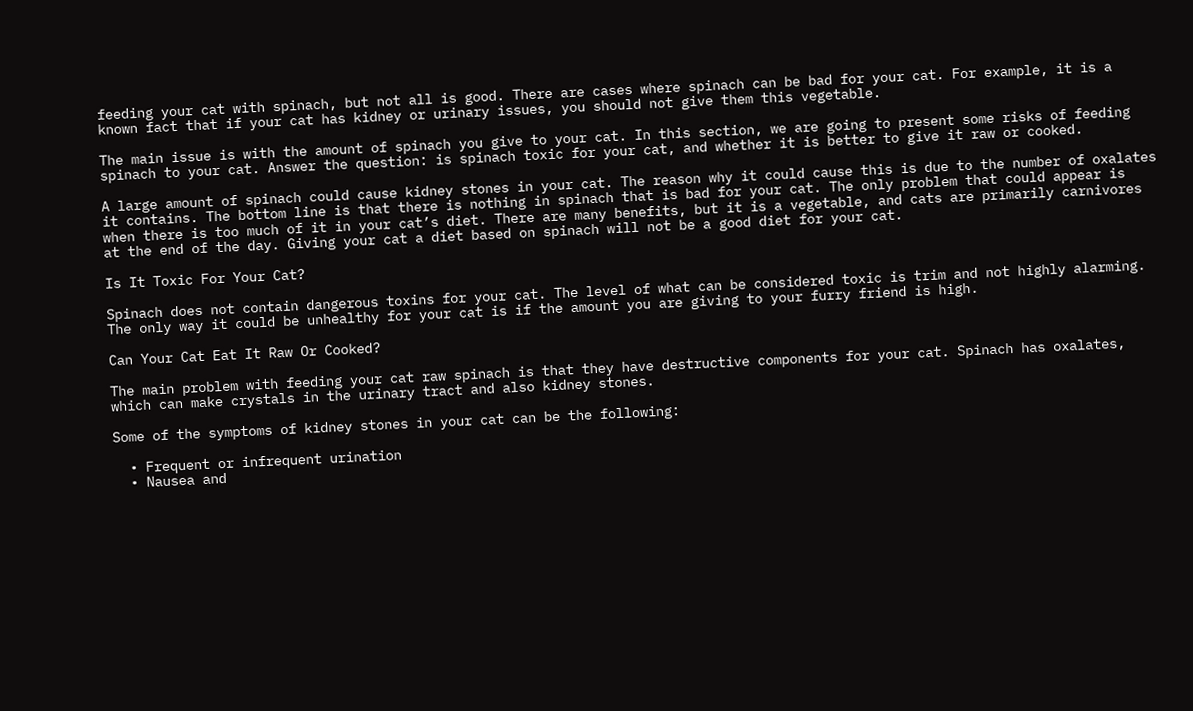feeding your cat with spinach, but not all is good. There are cases where spinach can be bad for your cat. For example, it is a known fact that if your cat has kidney or urinary issues, you should not give them this vegetable.

The main issue is with the amount of spinach you give to your cat. In this section, we are going to present some risks of feeding spinach to your cat. Answer the question: is spinach toxic for your cat, and whether it is better to give it raw or cooked.

A large amount of spinach could cause kidney stones in your cat. The reason why it could cause this is due to the number of oxalates it contains. The bottom line is that there is nothing in spinach that is bad for your cat. The only problem that could appear is when there is too much of it in your cat’s diet. There are many benefits, but it is a vegetable, and cats are primarily carnivores at the end of the day. Giving your cat a diet based on spinach will not be a good diet for your cat.

Is It Toxic For Your Cat?

Spinach does not contain dangerous toxins for your cat. The level of what can be considered toxic is trim and not highly alarming. The only way it could be unhealthy for your cat is if the amount you are giving to your furry friend is high.

Can Your Cat Eat It Raw Or Cooked?

The main problem with feeding your cat raw spinach is that they have destructive components for your cat. Spinach has oxalates, which can make crystals in the urinary tract and also kidney stones.

Some of the symptoms of kidney stones in your cat can be the following:

  • Frequent or infrequent urination
  • Nausea and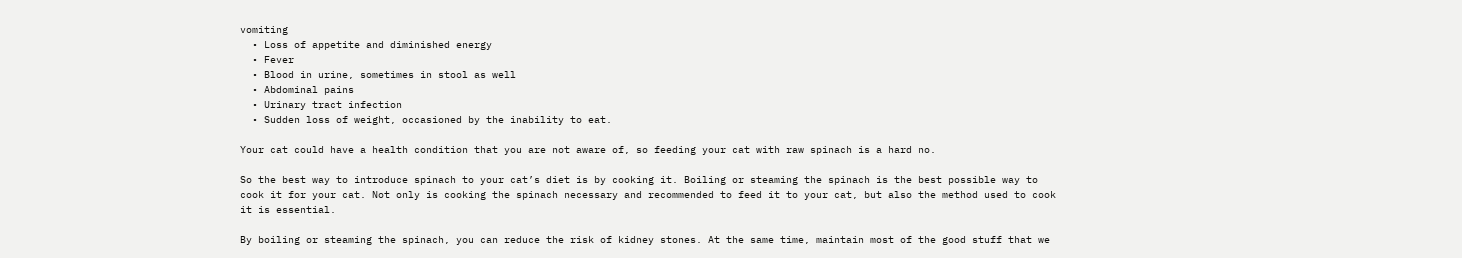vomiting
  • Loss of appetite and diminished energy
  • Fever
  • Blood in urine, sometimes in stool as well
  • Abdominal pains
  • Urinary tract infection
  • Sudden loss of weight, occasioned by the inability to eat.

Your cat could have a health condition that you are not aware of, so feeding your cat with raw spinach is a hard no.

So the best way to introduce spinach to your cat’s diet is by cooking it. Boiling or steaming the spinach is the best possible way to cook it for your cat. Not only is cooking the spinach necessary and recommended to feed it to your cat, but also the method used to cook it is essential.

By boiling or steaming the spinach, you can reduce the risk of kidney stones. At the same time, maintain most of the good stuff that we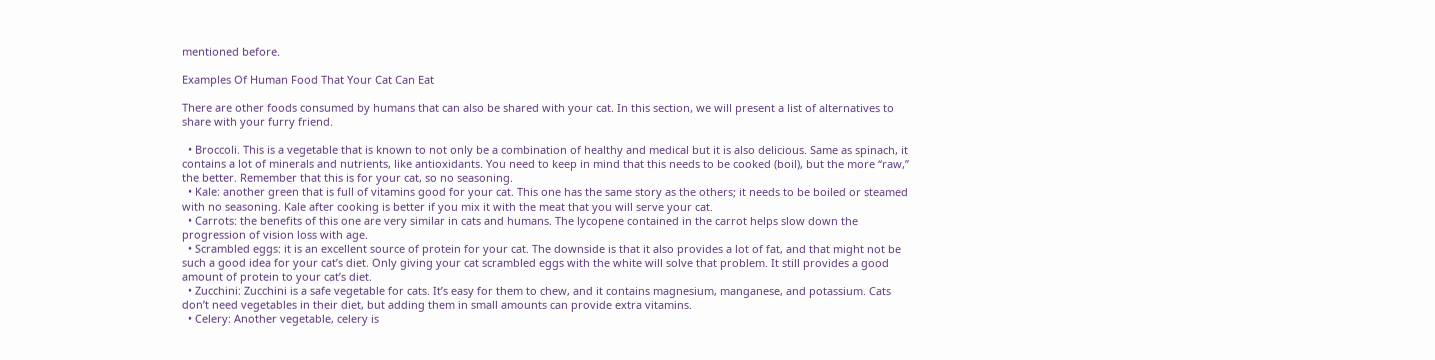mentioned before.

Examples Of Human Food That Your Cat Can Eat

There are other foods consumed by humans that can also be shared with your cat. In this section, we will present a list of alternatives to share with your furry friend.

  • Broccoli. This is a vegetable that is known to not only be a combination of healthy and medical but it is also delicious. Same as spinach, it contains a lot of minerals and nutrients, like antioxidants. You need to keep in mind that this needs to be cooked (boil), but the more “raw,” the better. Remember that this is for your cat, so no seasoning.
  • Kale: another green that is full of vitamins good for your cat. This one has the same story as the others; it needs to be boiled or steamed with no seasoning. Kale after cooking is better if you mix it with the meat that you will serve your cat.
  • Carrots: the benefits of this one are very similar in cats and humans. The lycopene contained in the carrot helps slow down the progression of vision loss with age.
  • Scrambled eggs: it is an excellent source of protein for your cat. The downside is that it also provides a lot of fat, and that might not be such a good idea for your cat’s diet. Only giving your cat scrambled eggs with the white will solve that problem. It still provides a good amount of protein to your cat’s diet.
  • Zucchini: Zucchini is a safe vegetable for cats. It’s easy for them to chew, and it contains magnesium, manganese, and potassium. Cats don’t need vegetables in their diet, but adding them in small amounts can provide extra vitamins.
  • Celery: Another vegetable, celery is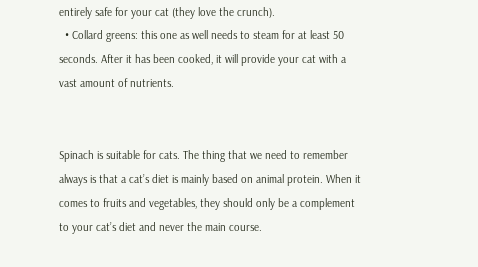entirely safe for your cat (they love the crunch).
  • Collard greens: this one as well needs to steam for at least 50 seconds. After it has been cooked, it will provide your cat with a vast amount of nutrients.


Spinach is suitable for cats. The thing that we need to remember always is that a cat’s diet is mainly based on animal protein. When it comes to fruits and vegetables, they should only be a complement to your cat’s diet and never the main course.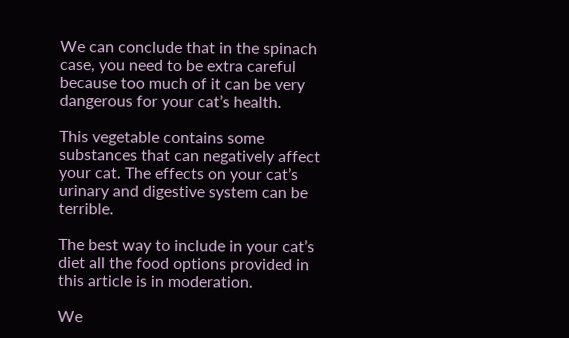We can conclude that in the spinach case, you need to be extra careful because too much of it can be very dangerous for your cat’s health.

This vegetable contains some substances that can negatively affect your cat. The effects on your cat’s urinary and digestive system can be terrible.

The best way to include in your cat’s diet all the food options provided in this article is in moderation.

We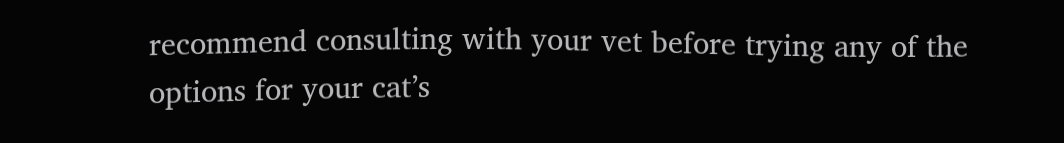recommend consulting with your vet before trying any of the options for your cat’s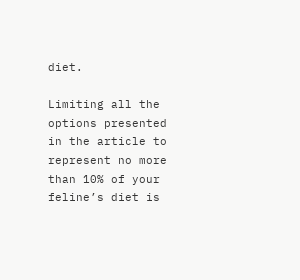diet.

Limiting all the options presented in the article to represent no more than 10% of your feline’s diet is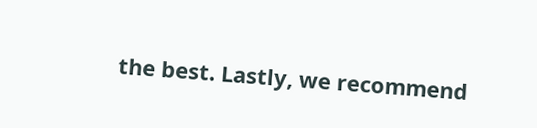the best. Lastly, we recommend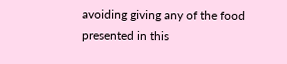avoiding giving any of the food presented in this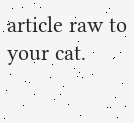article raw to your cat.